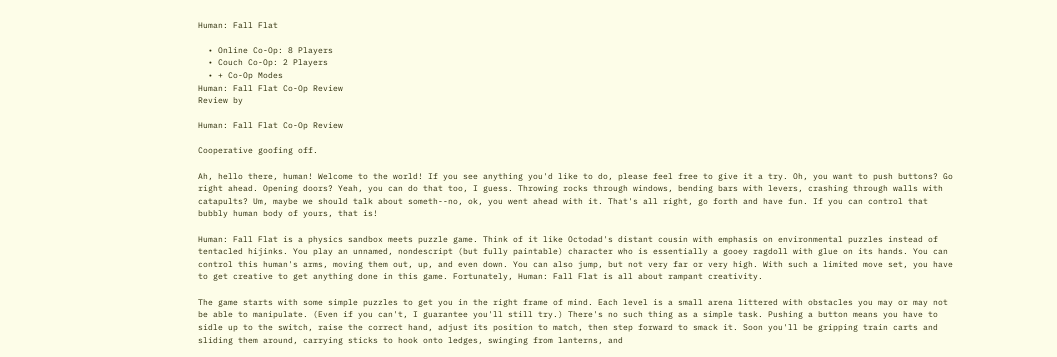Human: Fall Flat

  • Online Co-Op: 8 Players
  • Couch Co-Op: 2 Players
  • + Co-Op Modes
Human: Fall Flat Co-Op Review
Review by

Human: Fall Flat Co-Op Review

Cooperative goofing off.

Ah, hello there, human! Welcome to the world! If you see anything you'd like to do, please feel free to give it a try. Oh, you want to push buttons? Go right ahead. Opening doors? Yeah, you can do that too, I guess. Throwing rocks through windows, bending bars with levers, crashing through walls with catapults? Um, maybe we should talk about someth--no, ok, you went ahead with it. That's all right, go forth and have fun. If you can control that bubbly human body of yours, that is!

Human: Fall Flat is a physics sandbox meets puzzle game. Think of it like Octodad's distant cousin with emphasis on environmental puzzles instead of tentacled hijinks. You play an unnamed, nondescript (but fully paintable) character who is essentially a gooey ragdoll with glue on its hands. You can control this human's arms, moving them out, up, and even down. You can also jump, but not very far or very high. With such a limited move set, you have to get creative to get anything done in this game. Fortunately, Human: Fall Flat is all about rampant creativity.

The game starts with some simple puzzles to get you in the right frame of mind. Each level is a small arena littered with obstacles you may or may not be able to manipulate. (Even if you can't, I guarantee you'll still try.) There's no such thing as a simple task. Pushing a button means you have to sidle up to the switch, raise the correct hand, adjust its position to match, then step forward to smack it. Soon you'll be gripping train carts and sliding them around, carrying sticks to hook onto ledges, swinging from lanterns, and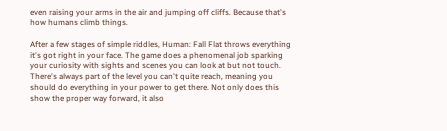even raising your arms in the air and jumping off cliffs. Because that's how humans climb things.

After a few stages of simple riddles, Human: Fall Flat throws everything it's got right in your face. The game does a phenomenal job sparking your curiosity with sights and scenes you can look at but not touch. There's always part of the level you can't quite reach, meaning you should do everything in your power to get there. Not only does this show the proper way forward, it also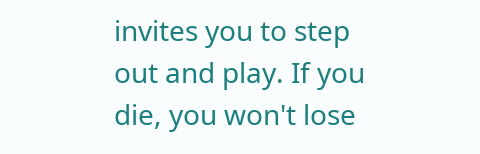invites you to step out and play. If you die, you won't lose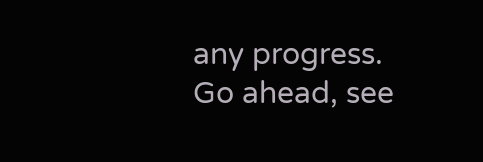any progress. Go ahead, see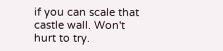if you can scale that castle wall. Won't hurt to try.